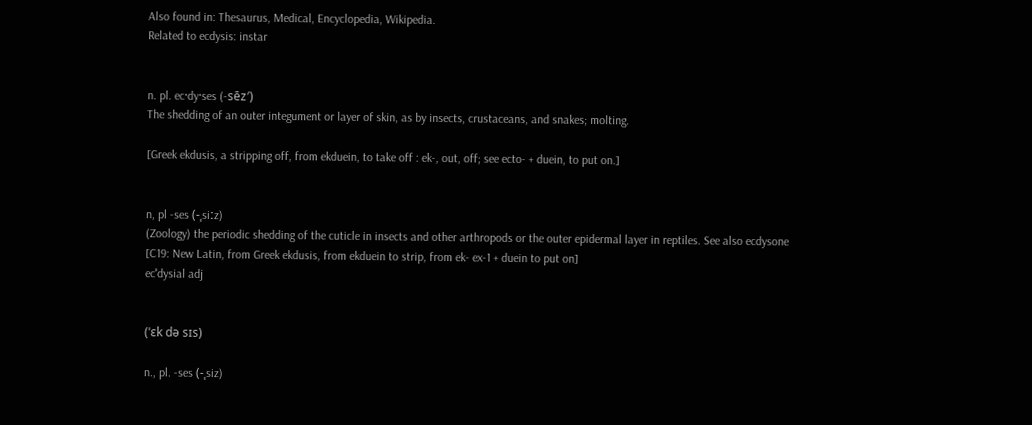Also found in: Thesaurus, Medical, Encyclopedia, Wikipedia.
Related to ecdysis: instar


n. pl. ec·dy·ses (-sēz′)
The shedding of an outer integument or layer of skin, as by insects, crustaceans, and snakes; molting.

[Greek ekdusis, a stripping off, from ekduein, to take off : ek-, out, off; see ecto- + duein, to put on.]


n, pl -ses (-ˌsiːz)
(Zoology) the periodic shedding of the cuticle in insects and other arthropods or the outer epidermal layer in reptiles. See also ecdysone
[C19: New Latin, from Greek ekdusis, from ekduein to strip, from ek- ex-1 + duein to put on]
ecˈdysial adj


(ˈɛk də sɪs)

n., pl. -ses (-ˌsiz)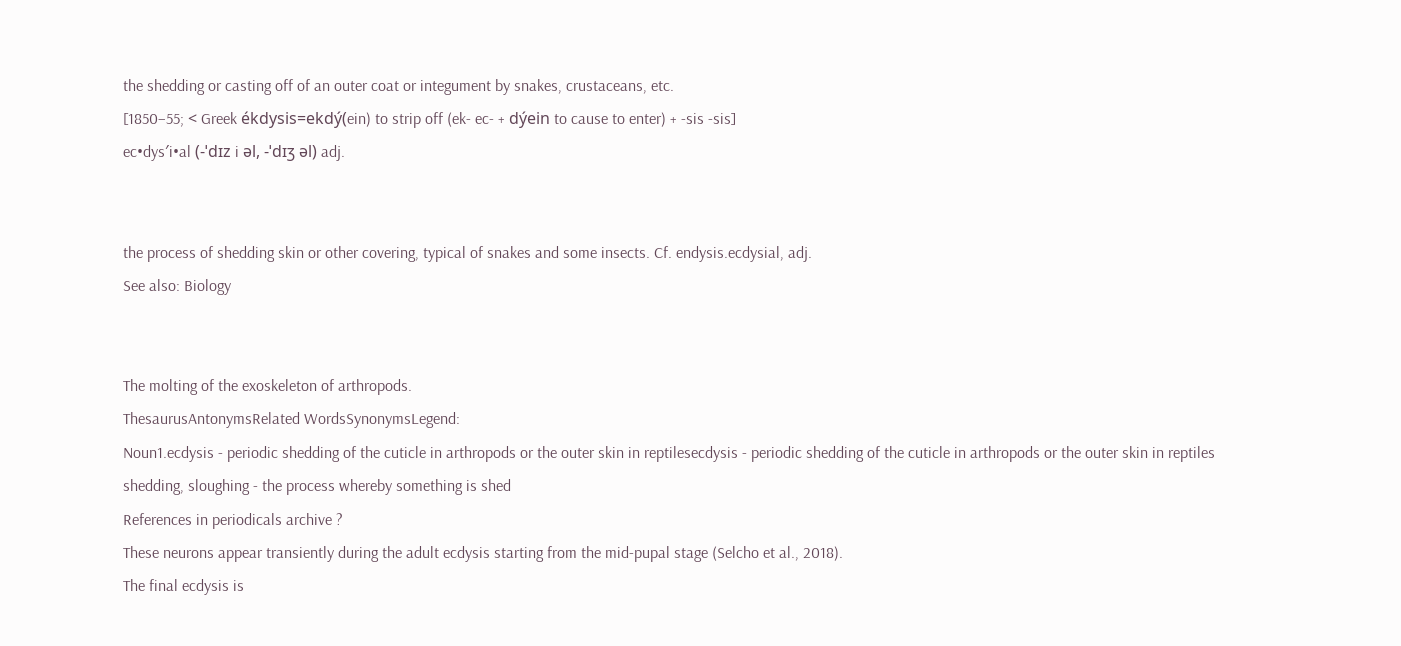the shedding or casting off of an outer coat or integument by snakes, crustaceans, etc.
[1850–55; < Greek ékdysis=ekdý(ein) to strip off (ek- ec- + dýein to cause to enter) + -sis -sis]
ec•dys′i•al (-ˈdɪz i əl, -ˈdɪʒ əl) adj.


the process of shedding skin or other covering, typical of snakes and some insects. Cf. endysis.ecdysial, adj.
See also: Biology


The molting of the exoskeleton of arthropods.
ThesaurusAntonymsRelated WordsSynonymsLegend:
Noun1.ecdysis - periodic shedding of the cuticle in arthropods or the outer skin in reptilesecdysis - periodic shedding of the cuticle in arthropods or the outer skin in reptiles
shedding, sloughing - the process whereby something is shed
References in periodicals archive ?
These neurons appear transiently during the adult ecdysis starting from the mid-pupal stage (Selcho et al., 2018).
The final ecdysis is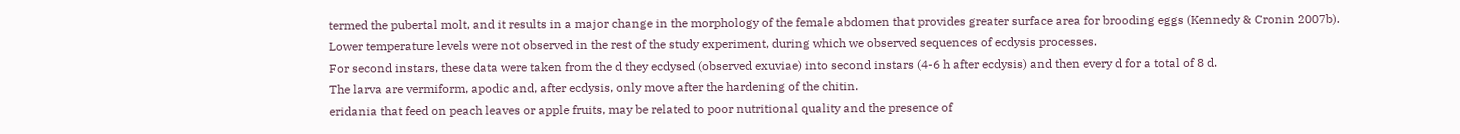termed the pubertal molt, and it results in a major change in the morphology of the female abdomen that provides greater surface area for brooding eggs (Kennedy & Cronin 2007b).
Lower temperature levels were not observed in the rest of the study experiment, during which we observed sequences of ecdysis processes.
For second instars, these data were taken from the d they ecdysed (observed exuviae) into second instars (4-6 h after ecdysis) and then every d for a total of 8 d.
The larva are vermiform, apodic and, after ecdysis, only move after the hardening of the chitin.
eridania that feed on peach leaves or apple fruits, may be related to poor nutritional quality and the presence of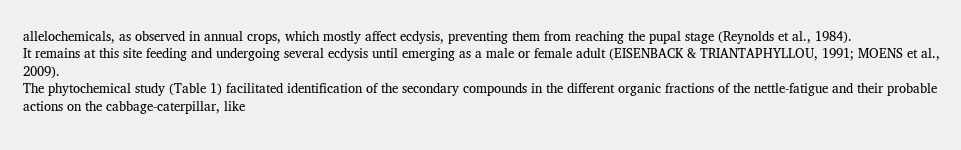allelochemicals, as observed in annual crops, which mostly affect ecdysis, preventing them from reaching the pupal stage (Reynolds et al., 1984).
It remains at this site feeding and undergoing several ecdysis until emerging as a male or female adult (EISENBACK & TRIANTAPHYLLOU, 1991; MOENS et al., 2009).
The phytochemical study (Table 1) facilitated identification of the secondary compounds in the different organic fractions of the nettle-fatigue and their probable actions on the cabbage-caterpillar, like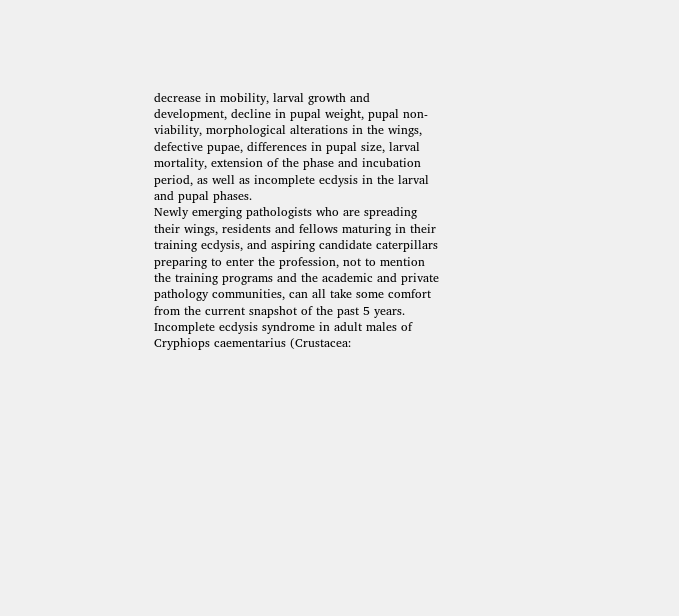decrease in mobility, larval growth and development, decline in pupal weight, pupal non-viability, morphological alterations in the wings, defective pupae, differences in pupal size, larval mortality, extension of the phase and incubation period, as well as incomplete ecdysis in the larval and pupal phases.
Newly emerging pathologists who are spreading their wings, residents and fellows maturing in their training ecdysis, and aspiring candidate caterpillars preparing to enter the profession, not to mention the training programs and the academic and private pathology communities, can all take some comfort from the current snapshot of the past 5 years.
Incomplete ecdysis syndrome in adult males of Cryphiops caementarius (Crustacea: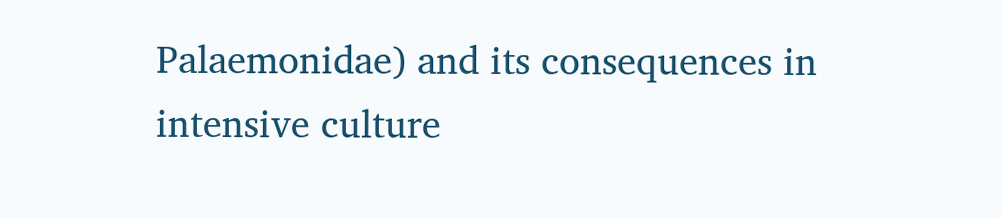Palaemonidae) and its consequences in intensive culture